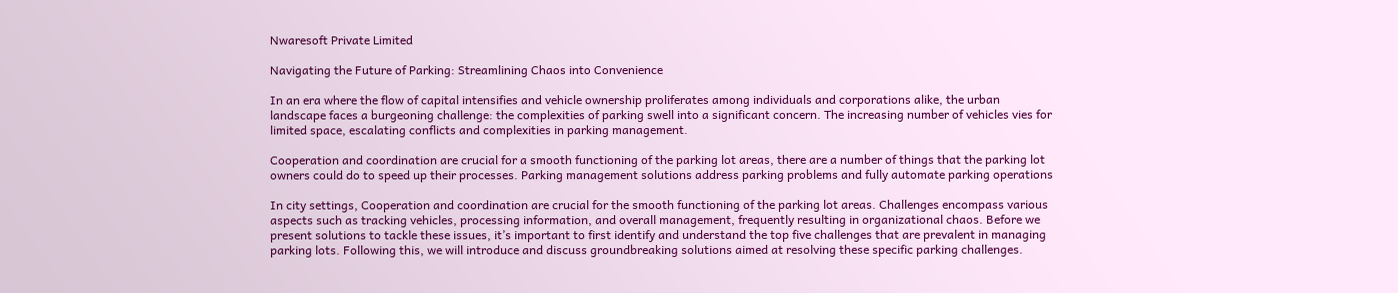Nwaresoft Private Limited

Navigating the Future of Parking: Streamlining Chaos into Convenience

In an era where the flow of capital intensifies and vehicle ownership proliferates among individuals and corporations alike, the urban landscape faces a burgeoning challenge: the complexities of parking swell into a significant concern. The increasing number of vehicles vies for limited space, escalating conflicts and complexities in parking management.

Cooperation and coordination are crucial for a smooth functioning of the parking lot areas, there are a number of things that the parking lot owners could do to speed up their processes. Parking management solutions address parking problems and fully automate parking operations

In city settings, Cooperation and coordination are crucial for the smooth functioning of the parking lot areas. Challenges encompass various aspects such as tracking vehicles, processing information, and overall management, frequently resulting in organizational chaos. Before we present solutions to tackle these issues, it’s important to first identify and understand the top five challenges that are prevalent in managing parking lots. Following this, we will introduce and discuss groundbreaking solutions aimed at resolving these specific parking challenges.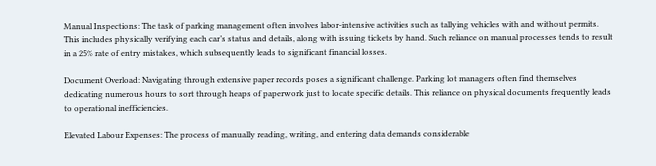Manual Inspections: The task of parking management often involves labor-intensive activities such as tallying vehicles with and without permits. This includes physically verifying each car’s status and details, along with issuing tickets by hand. Such reliance on manual processes tends to result in a 25% rate of entry mistakes, which subsequently leads to significant financial losses.

Document Overload: Navigating through extensive paper records poses a significant challenge. Parking lot managers often find themselves dedicating numerous hours to sort through heaps of paperwork just to locate specific details. This reliance on physical documents frequently leads to operational inefficiencies.

Elevated Labour Expenses: The process of manually reading, writing, and entering data demands considerable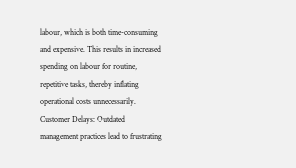labour, which is both time-consuming and expensive. This results in increased spending on labour for routine, repetitive tasks, thereby inflating operational costs unnecessarily.
Customer Delays: Outdated management practices lead to frustrating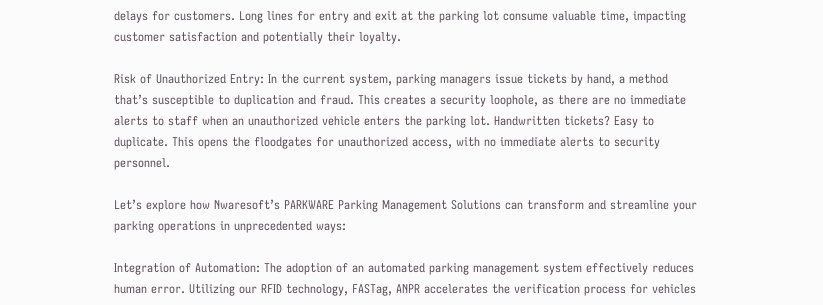delays for customers. Long lines for entry and exit at the parking lot consume valuable time, impacting customer satisfaction and potentially their loyalty.

Risk of Unauthorized Entry: In the current system, parking managers issue tickets by hand, a method that’s susceptible to duplication and fraud. This creates a security loophole, as there are no immediate alerts to staff when an unauthorized vehicle enters the parking lot. Handwritten tickets? Easy to duplicate. This opens the floodgates for unauthorized access, with no immediate alerts to security personnel.

Let’s explore how Nwaresoft’s PARKWARE Parking Management Solutions can transform and streamline your parking operations in unprecedented ways:

Integration of Automation: The adoption of an automated parking management system effectively reduces human error. Utilizing our RFID technology, FASTag, ANPR accelerates the verification process for vehicles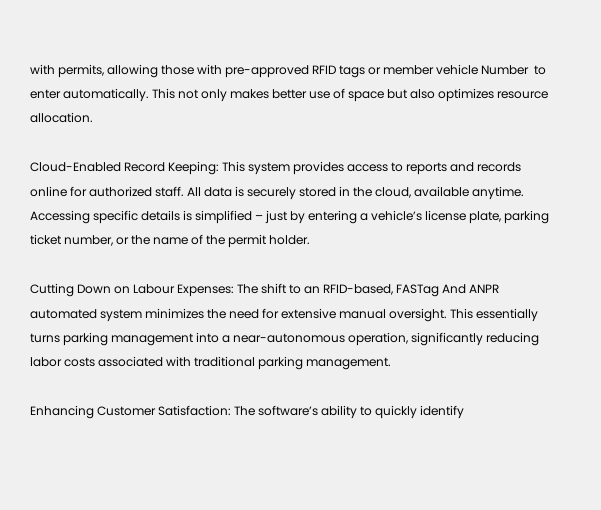with permits, allowing those with pre-approved RFID tags or member vehicle Number  to enter automatically. This not only makes better use of space but also optimizes resource allocation.

Cloud-Enabled Record Keeping: This system provides access to reports and records online for authorized staff. All data is securely stored in the cloud, available anytime. Accessing specific details is simplified – just by entering a vehicle’s license plate, parking ticket number, or the name of the permit holder.

Cutting Down on Labour Expenses: The shift to an RFID-based, FASTag And ANPR automated system minimizes the need for extensive manual oversight. This essentially turns parking management into a near-autonomous operation, significantly reducing labor costs associated with traditional parking management.

Enhancing Customer Satisfaction: The software’s ability to quickly identify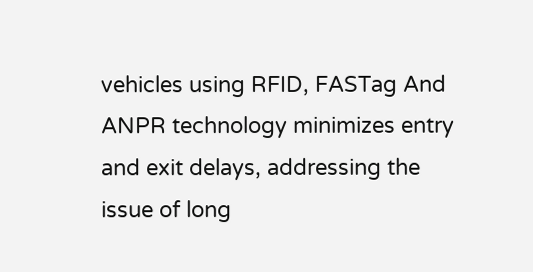vehicles using RFID, FASTag And ANPR technology minimizes entry and exit delays, addressing the issue of long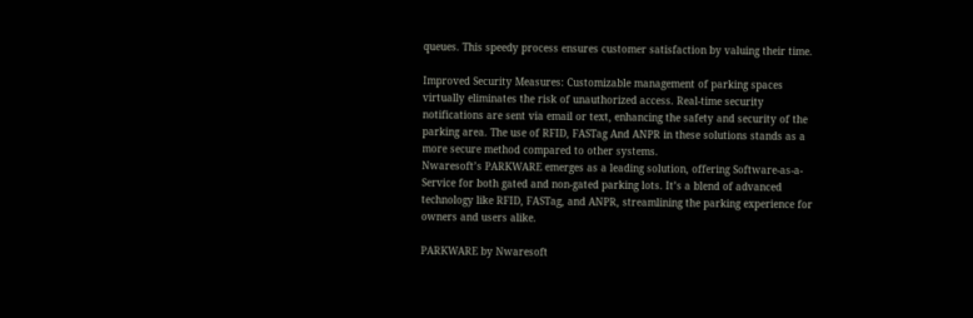queues. This speedy process ensures customer satisfaction by valuing their time.

Improved Security Measures: Customizable management of parking spaces virtually eliminates the risk of unauthorized access. Real-time security notifications are sent via email or text, enhancing the safety and security of the parking area. The use of RFID, FASTag And ANPR in these solutions stands as a more secure method compared to other systems.
Nwaresoft’s PARKWARE emerges as a leading solution, offering Software-as-a-Service for both gated and non-gated parking lots. It’s a blend of advanced technology like RFID, FASTag, and ANPR, streamlining the parking experience for owners and users alike.

PARKWARE by Nwaresoft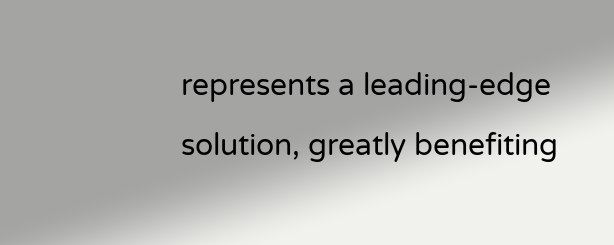represents a leading-edge solution, greatly benefiting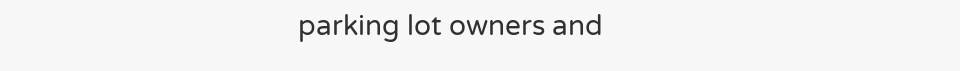parking lot owners and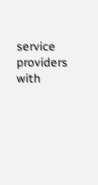service providers with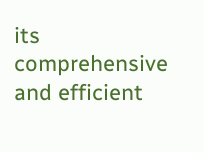its comprehensive and efficient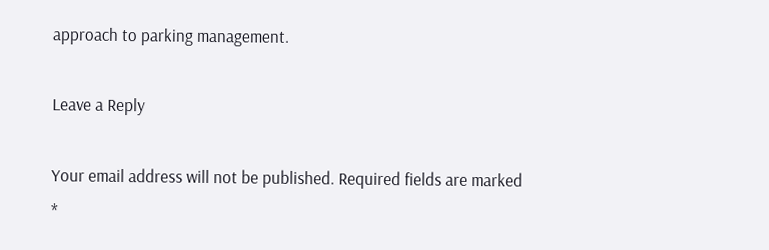approach to parking management.

Leave a Reply

Your email address will not be published. Required fields are marked *